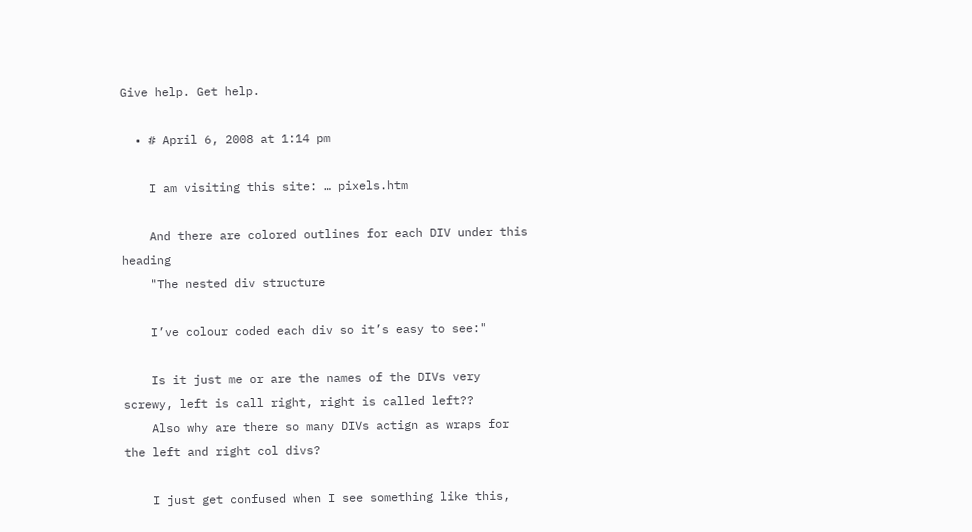Give help. Get help.

  • # April 6, 2008 at 1:14 pm

    I am visiting this site: … pixels.htm

    And there are colored outlines for each DIV under this heading
    "The nested div structure

    I’ve colour coded each div so it’s easy to see:"

    Is it just me or are the names of the DIVs very screwy, left is call right, right is called left??
    Also why are there so many DIVs actign as wraps for the left and right col divs?

    I just get confused when I see something like this,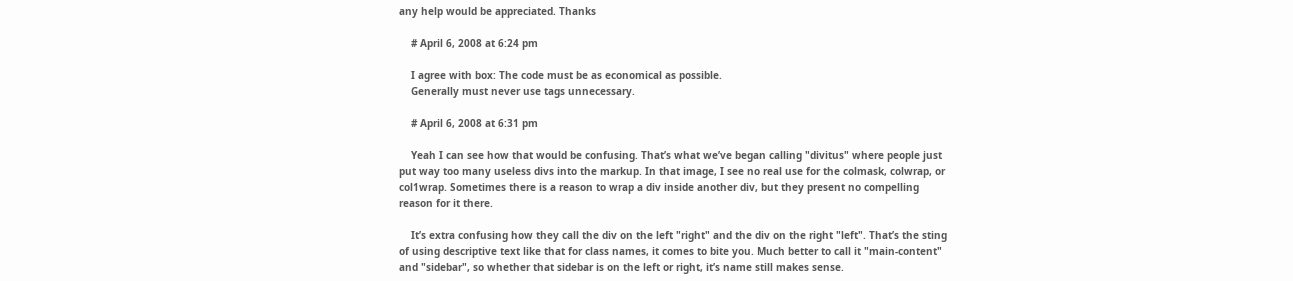any help would be appreciated. Thanks

    # April 6, 2008 at 6:24 pm

    I agree with box: The code must be as economical as possible.
    Generally must never use tags unnecessary.

    # April 6, 2008 at 6:31 pm

    Yeah I can see how that would be confusing. That’s what we’ve began calling "divitus" where people just put way too many useless divs into the markup. In that image, I see no real use for the colmask, colwrap, or col1wrap. Sometimes there is a reason to wrap a div inside another div, but they present no compelling reason for it there.

    It’s extra confusing how they call the div on the left "right" and the div on the right "left". That’s the sting of using descriptive text like that for class names, it comes to bite you. Much better to call it "main-content" and "sidebar", so whether that sidebar is on the left or right, it’s name still makes sense.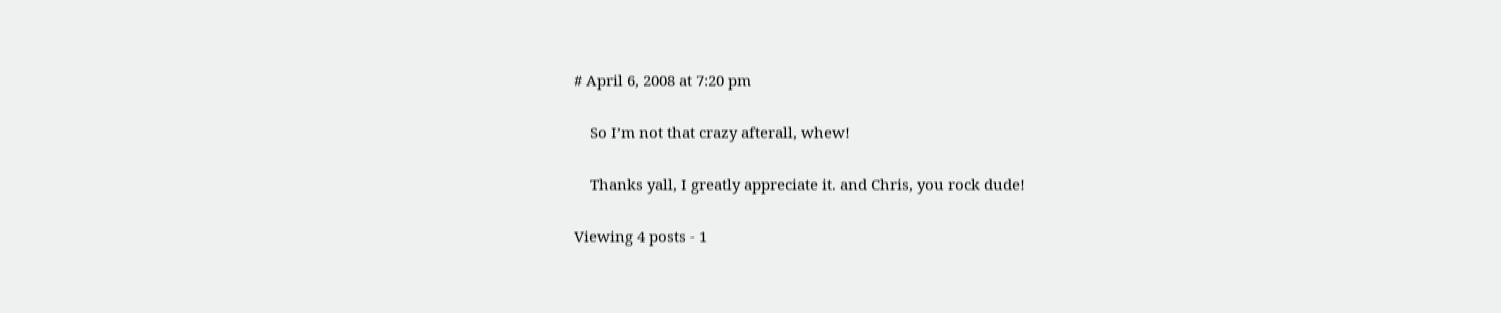# April 6, 2008 at 7:20 pm

    So I’m not that crazy afterall, whew!

    Thanks yall, I greatly appreciate it. and Chris, you rock dude!

Viewing 4 posts - 1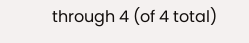through 4 (of 4 total)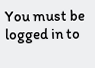You must be logged in to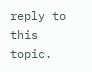reply to this topic.